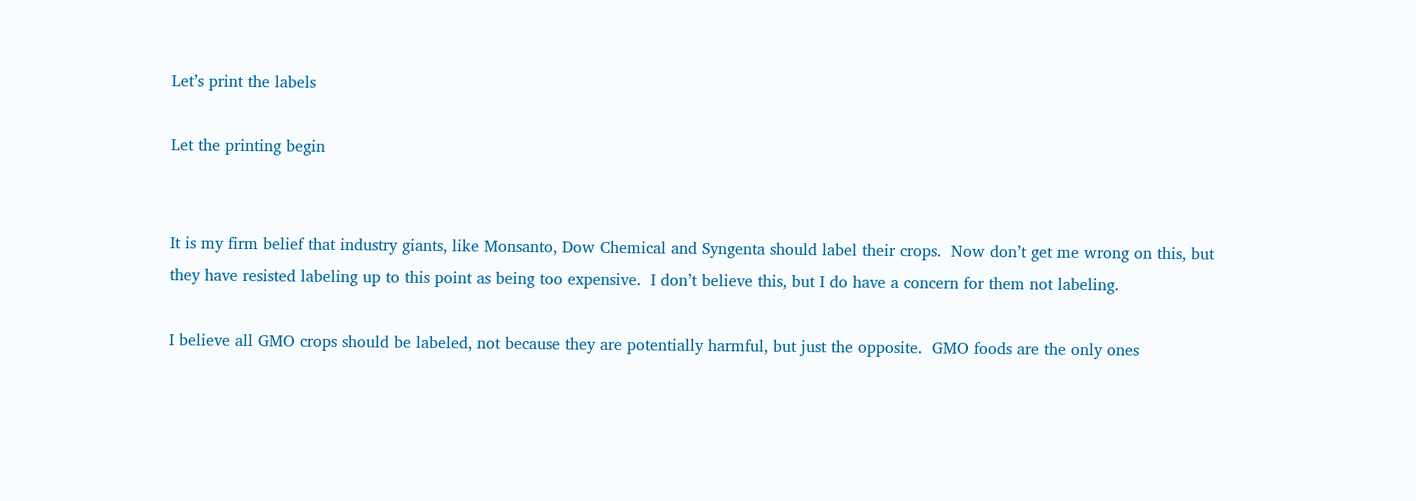Let’s print the labels

Let the printing begin


It is my firm belief that industry giants, like Monsanto, Dow Chemical and Syngenta should label their crops.  Now don’t get me wrong on this, but they have resisted labeling up to this point as being too expensive.  I don’t believe this, but I do have a concern for them not labeling.

I believe all GMO crops should be labeled, not because they are potentially harmful, but just the opposite.  GMO foods are the only ones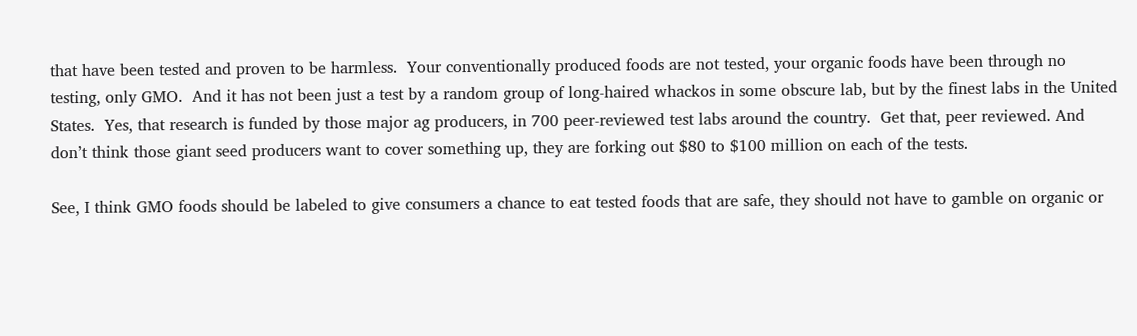that have been tested and proven to be harmless.  Your conventionally produced foods are not tested, your organic foods have been through no testing, only GMO.  And it has not been just a test by a random group of long-haired whackos in some obscure lab, but by the finest labs in the United States.  Yes, that research is funded by those major ag producers, in 700 peer-reviewed test labs around the country.  Get that, peer reviewed. And don’t think those giant seed producers want to cover something up, they are forking out $80 to $100 million on each of the tests.

See, I think GMO foods should be labeled to give consumers a chance to eat tested foods that are safe, they should not have to gamble on organic or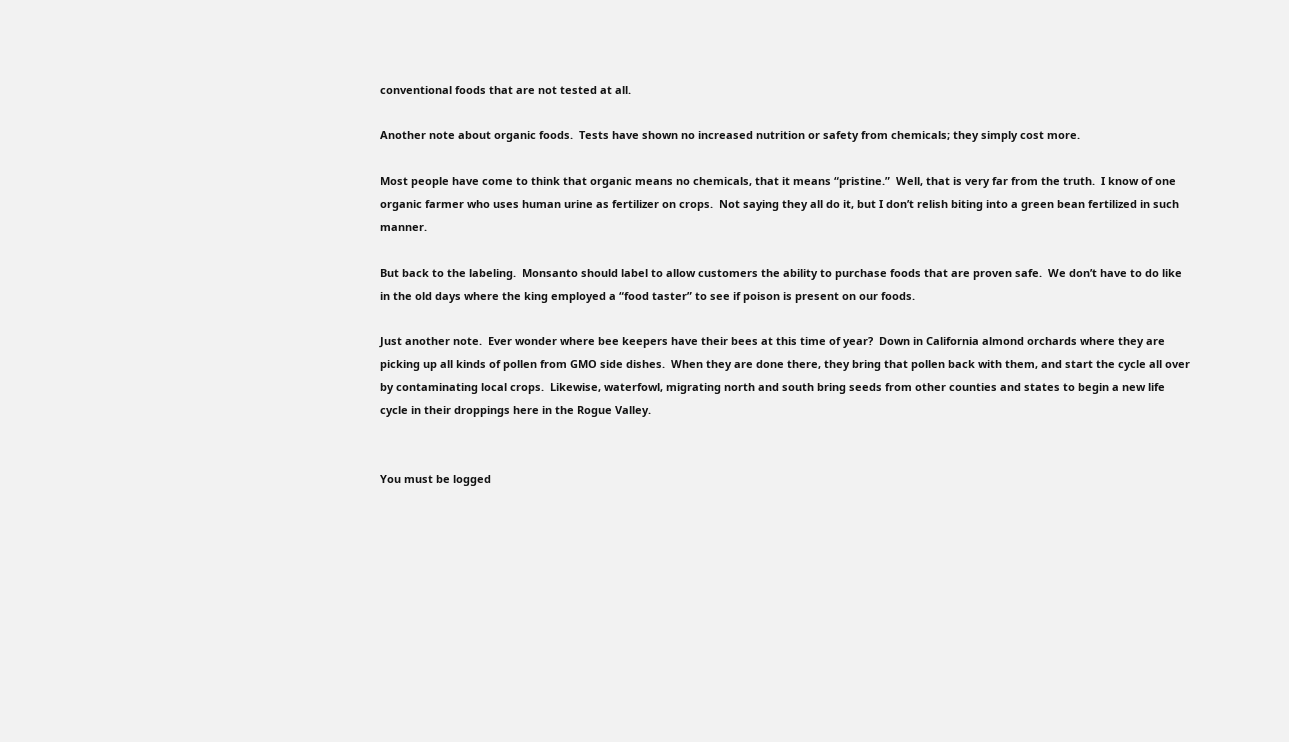conventional foods that are not tested at all.

Another note about organic foods.  Tests have shown no increased nutrition or safety from chemicals; they simply cost more.

Most people have come to think that organic means no chemicals, that it means “pristine.”  Well, that is very far from the truth.  I know of one organic farmer who uses human urine as fertilizer on crops.  Not saying they all do it, but I don’t relish biting into a green bean fertilized in such manner.

But back to the labeling.  Monsanto should label to allow customers the ability to purchase foods that are proven safe.  We don’t have to do like in the old days where the king employed a “food taster” to see if poison is present on our foods.

Just another note.  Ever wonder where bee keepers have their bees at this time of year?  Down in California almond orchards where they are picking up all kinds of pollen from GMO side dishes.  When they are done there, they bring that pollen back with them, and start the cycle all over by contaminating local crops.  Likewise, waterfowl, migrating north and south bring seeds from other counties and states to begin a new life cycle in their droppings here in the Rogue Valley.


You must be logged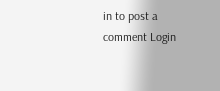in to post a comment Login